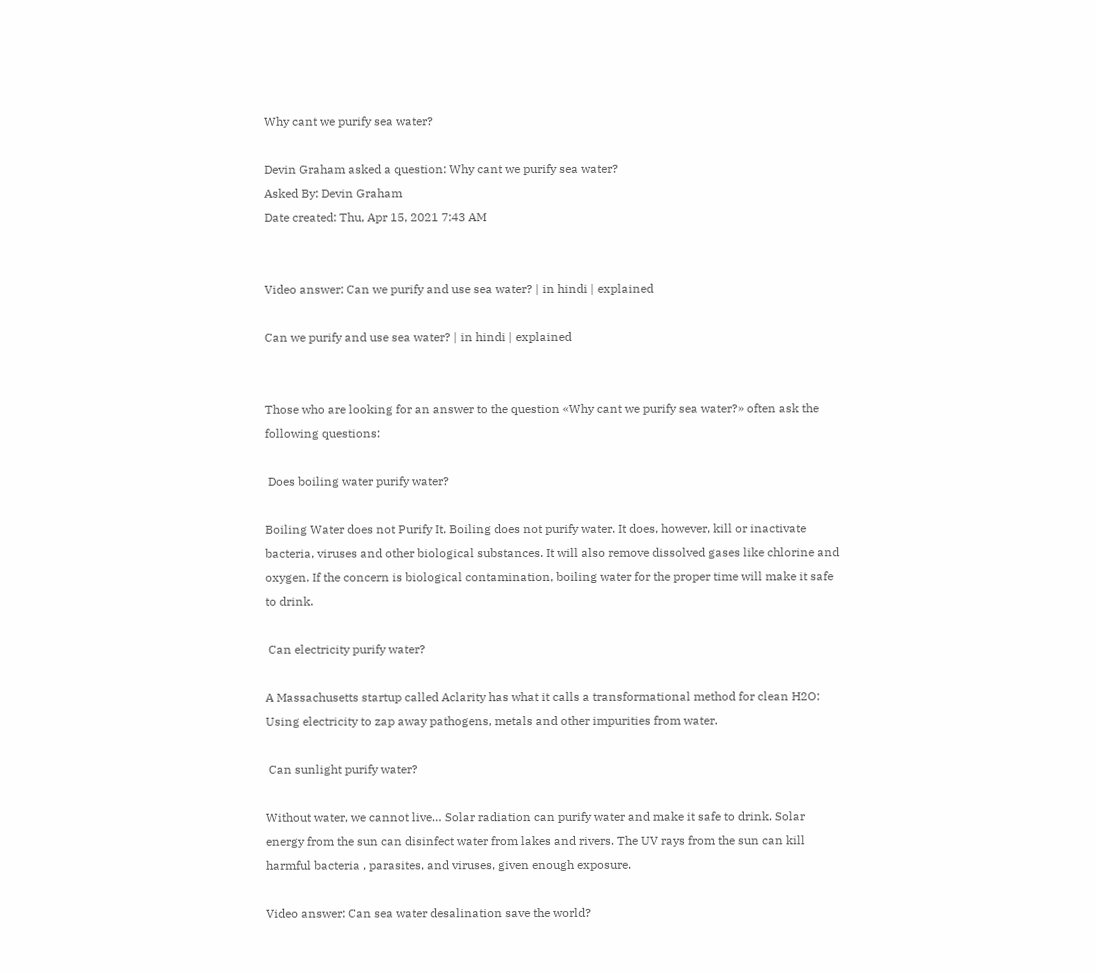Why cant we purify sea water?

Devin Graham asked a question: Why cant we purify sea water?
Asked By: Devin Graham
Date created: Thu, Apr 15, 2021 7:43 AM


Video answer: Can we purify and use sea water? | in hindi | explained

Can we purify and use sea water? | in hindi | explained


Those who are looking for an answer to the question «Why cant we purify sea water?» often ask the following questions:

 Does boiling water purify water?

Boiling Water does not Purify It. Boiling does not purify water. It does, however, kill or inactivate bacteria, viruses and other biological substances. It will also remove dissolved gases like chlorine and oxygen. If the concern is biological contamination, boiling water for the proper time will make it safe to drink.

 Can electricity purify water?

A Massachusetts startup called Aclarity has what it calls a transformational method for clean H2O: Using electricity to zap away pathogens, metals and other impurities from water.

 Can sunlight purify water?

Without water, we cannot live… Solar radiation can purify water and make it safe to drink. Solar energy from the sun can disinfect water from lakes and rivers. The UV rays from the sun can kill harmful bacteria , parasites, and viruses, given enough exposure.

Video answer: Can sea water desalination save the world?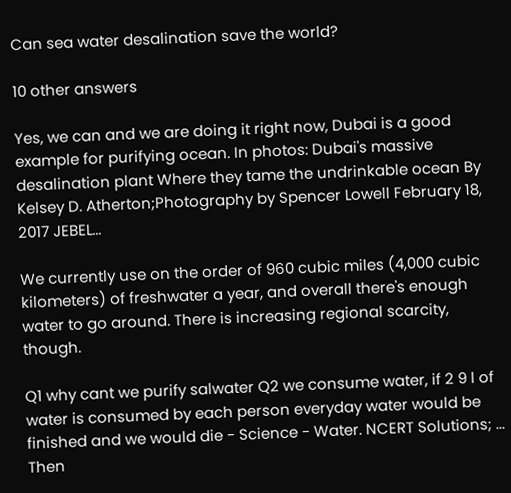Can sea water desalination save the world?

10 other answers

Yes, we can and we are doing it right now, Dubai is a good example for purifying ocean. In photos: Dubai's massive desalination plant Where they tame the undrinkable ocean By Kelsey D. Atherton;Photography by Spencer Lowell February 18, 2017 JEBEL...

We currently use on the order of 960 cubic miles (4,000 cubic kilometers) of freshwater a year, and overall there's enough water to go around. There is increasing regional scarcity, though.

Q1 why cant we purify salwater Q2 we consume water, if 2 9 l of water is consumed by each person everyday water would be finished and we would die - Science - Water. NCERT Solutions; ... Then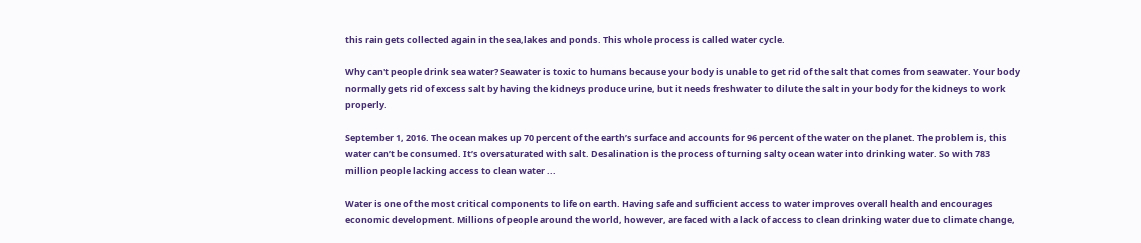this rain gets collected again in the sea,lakes and ponds. This whole process is called water cycle.

Why can't people drink sea water? Seawater is toxic to humans because your body is unable to get rid of the salt that comes from seawater. Your body normally gets rid of excess salt by having the kidneys produce urine, but it needs freshwater to dilute the salt in your body for the kidneys to work properly.

September 1, 2016. The ocean makes up 70 percent of the earth’s surface and accounts for 96 percent of the water on the planet. The problem is, this water can’t be consumed. It’s oversaturated with salt. Desalination is the process of turning salty ocean water into drinking water. So with 783 million people lacking access to clean water ...

Water is one of the most critical components to life on earth. Having safe and sufficient access to water improves overall health and encourages economic development. Millions of people around the world, however, are faced with a lack of access to clean drinking water due to climate change,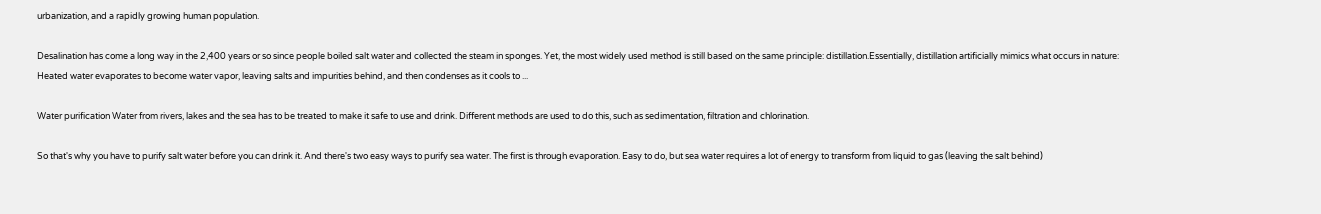urbanization, and a rapidly growing human population.

Desalination has come a long way in the 2,400 years or so since people boiled salt water and collected the steam in sponges. Yet, the most widely used method is still based on the same principle: distillation.Essentially, distillation artificially mimics what occurs in nature: Heated water evaporates to become water vapor, leaving salts and impurities behind, and then condenses as it cools to ...

Water purification Water from rivers, lakes and the sea has to be treated to make it safe to use and drink. Different methods are used to do this, such as sedimentation, filtration and chlorination.

So that's why you have to purify salt water before you can drink it. And there's two easy ways to purify sea water. The first is through evaporation. Easy to do, but sea water requires a lot of energy to transform from liquid to gas (leaving the salt behind)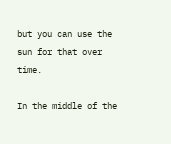but you can use the sun for that over time.

In the middle of the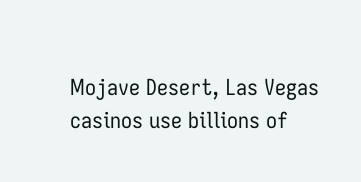Mojave Desert, Las Vegas casinos use billions of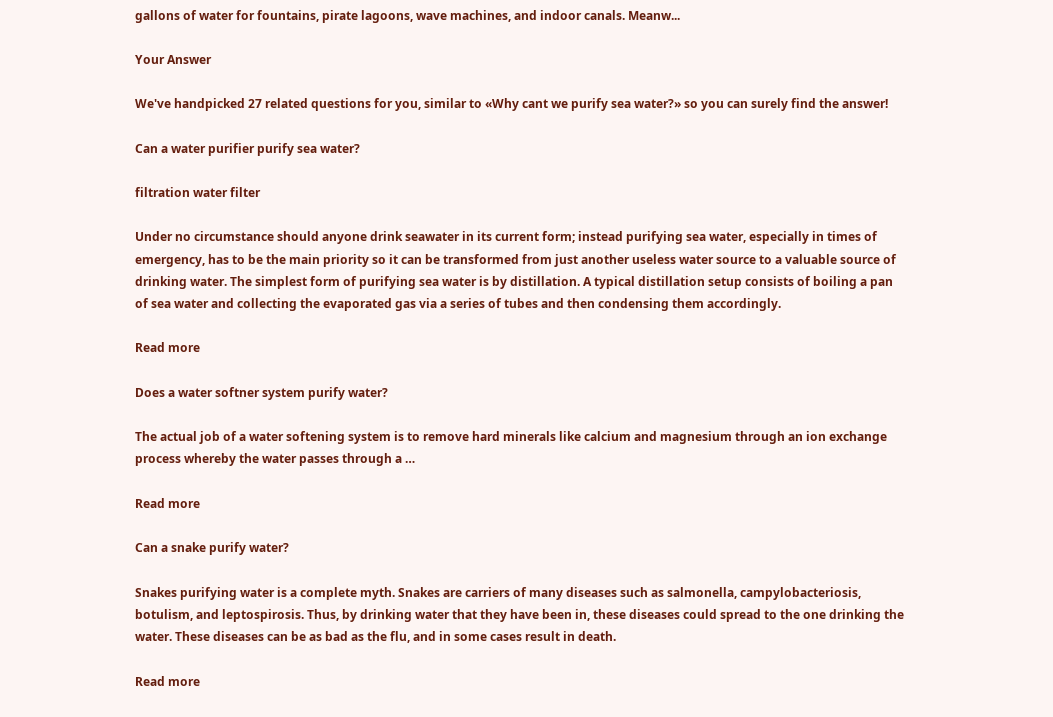gallons of water for fountains, pirate lagoons, wave machines, and indoor canals. Meanw...

Your Answer

We've handpicked 27 related questions for you, similar to «Why cant we purify sea water?» so you can surely find the answer!

Can a water purifier purify sea water?

filtration water filter

Under no circumstance should anyone drink seawater in its current form; instead purifying sea water, especially in times of emergency, has to be the main priority so it can be transformed from just another useless water source to a valuable source of drinking water. The simplest form of purifying sea water is by distillation. A typical distillation setup consists of boiling a pan of sea water and collecting the evaporated gas via a series of tubes and then condensing them accordingly.

Read more

Does a water softner system purify water?

The actual job of a water softening system is to remove hard minerals like calcium and magnesium through an ion exchange process whereby the water passes through a …

Read more

Can a snake purify water?

Snakes purifying water is a complete myth. Snakes are carriers of many diseases such as salmonella, campylobacteriosis, botulism, and leptospirosis. Thus, by drinking water that they have been in, these diseases could spread to the one drinking the water. These diseases can be as bad as the flu, and in some cases result in death.

Read more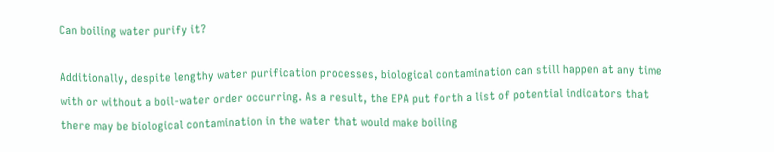Can boiling water purify it?

Additionally, despite lengthy water purification processes, biological contamination can still happen at any time with or without a boil-water order occurring. As a result, the EPA put forth a list of potential indicators that there may be biological contamination in the water that would make boiling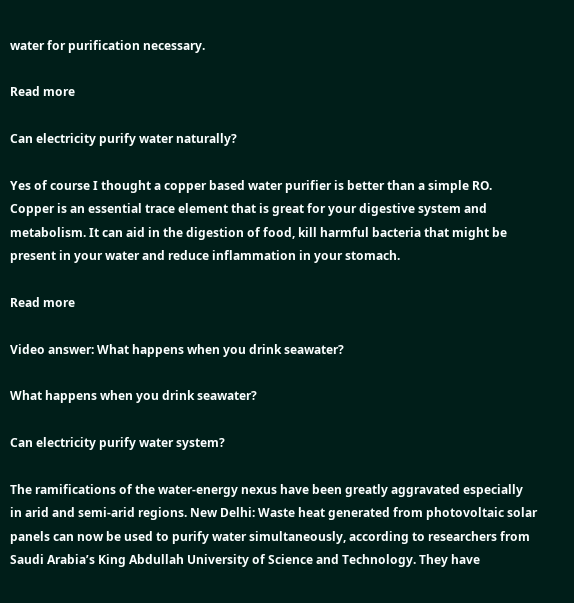water for purification necessary.

Read more

Can electricity purify water naturally?

Yes of course I thought a copper based water purifier is better than a simple RO. Copper is an essential trace element that is great for your digestive system and metabolism. It can aid in the digestion of food, kill harmful bacteria that might be present in your water and reduce inflammation in your stomach.

Read more

Video answer: What happens when you drink seawater?

What happens when you drink seawater?

Can electricity purify water system?

The ramifications of the water-energy nexus have been greatly aggravated especially in arid and semi-arid regions. New Delhi: Waste heat generated from photovoltaic solar panels can now be used to purify water simultaneously, according to researchers from Saudi Arabia’s King Abdullah University of Science and Technology. They have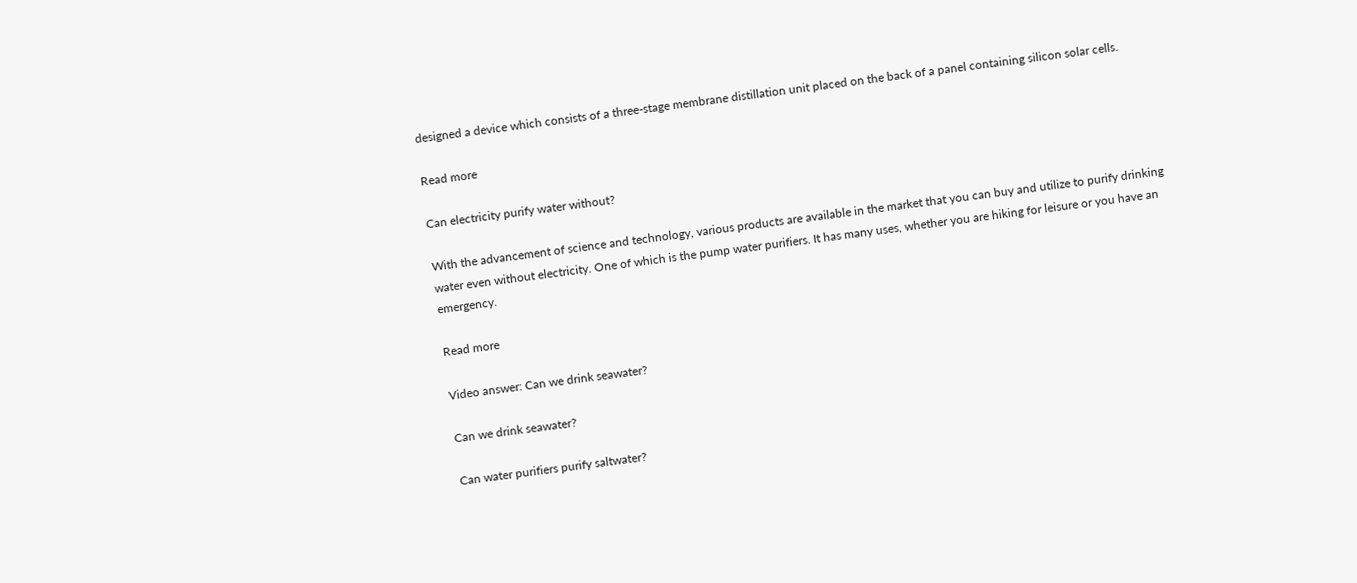designed a device which consists of a three-stage membrane distillation unit placed on the back of a panel containing silicon solar cells.

Read more

Can electricity purify water without?

With the advancement of science and technology, various products are available in the market that you can buy and utilize to purify drinking water even without electricity. One of which is the pump water purifiers. It has many uses, whether you are hiking for leisure or you have an emergency.

Read more

Video answer: Can we drink seawater?

Can we drink seawater?

Can water purifiers purify saltwater?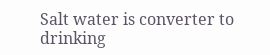Salt water is converter to drinking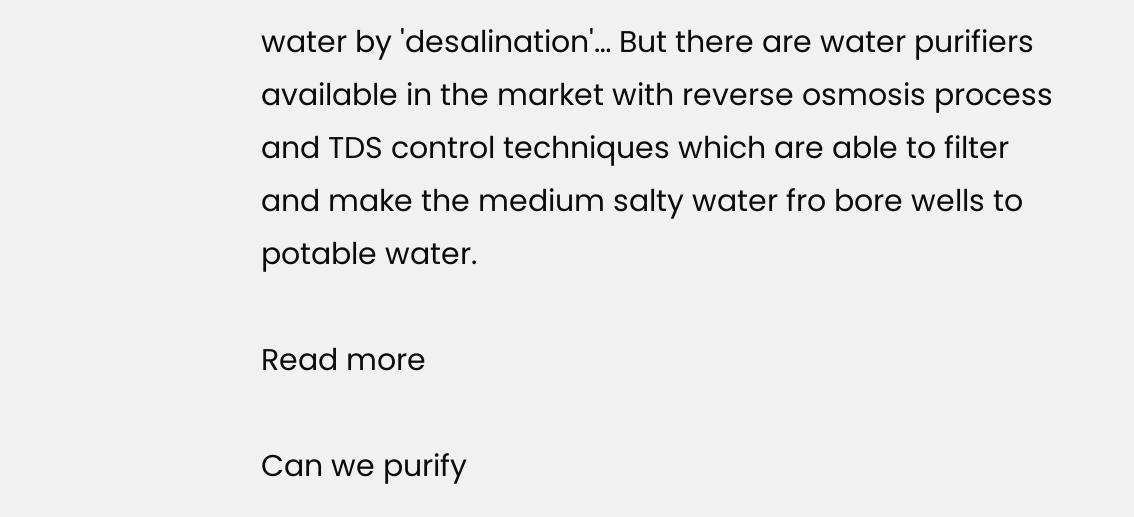water by 'desalination'… But there are water purifiers available in the market with reverse osmosis process and TDS control techniques which are able to filter and make the medium salty water fro bore wells to potable water.

Read more

Can we purify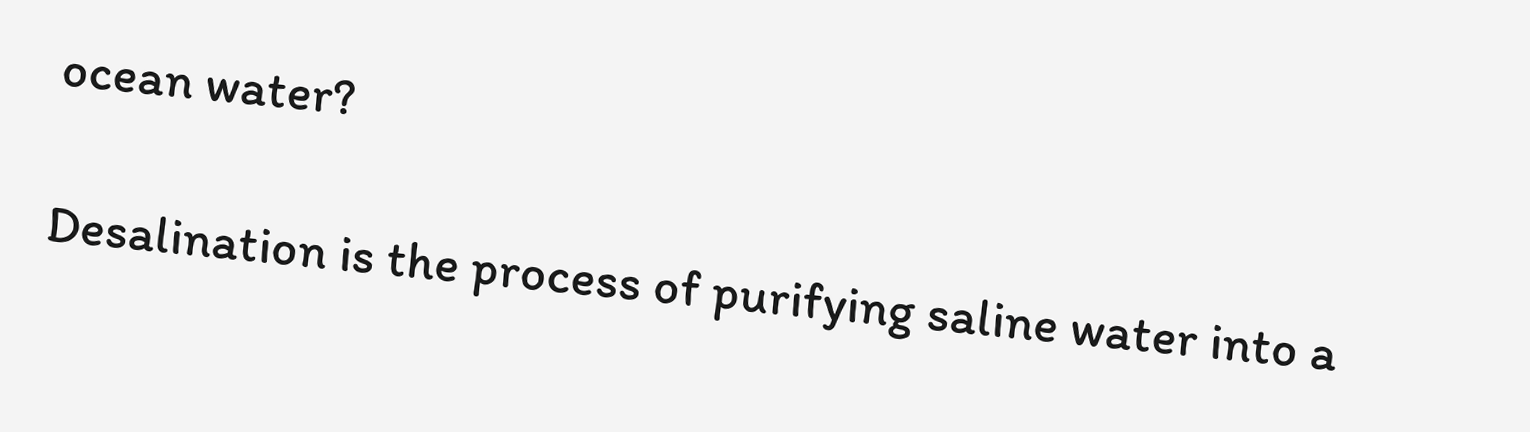ocean water?

Desalination is the process of purifying saline water into a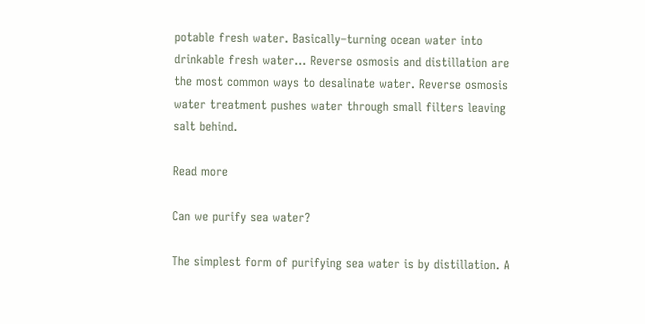potable fresh water. Basically–turning ocean water into drinkable fresh water… Reverse osmosis and distillation are the most common ways to desalinate water. Reverse osmosis water treatment pushes water through small filters leaving salt behind.

Read more

Can we purify sea water?

The simplest form of purifying sea water is by distillation. A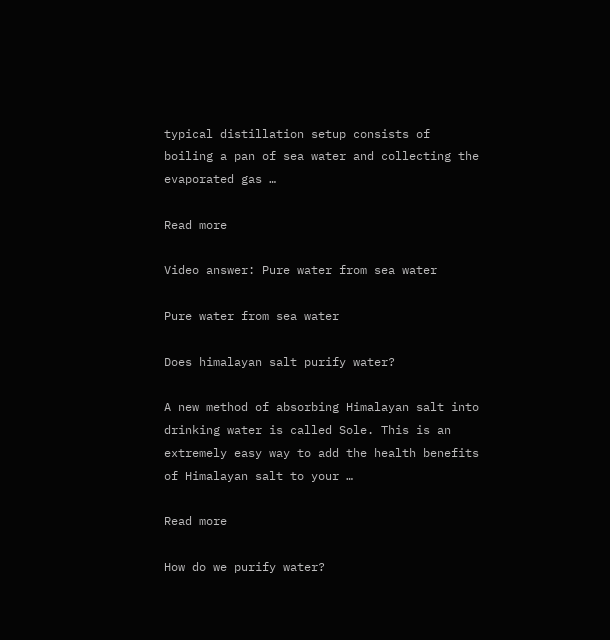typical distillation setup consists of boiling a pan of sea water and collecting the evaporated gas …

Read more

Video answer: Pure water from sea water

Pure water from sea water

Does himalayan salt purify water?

A new method of absorbing Himalayan salt into drinking water is called Sole. This is an extremely easy way to add the health benefits of Himalayan salt to your …

Read more

How do we purify water?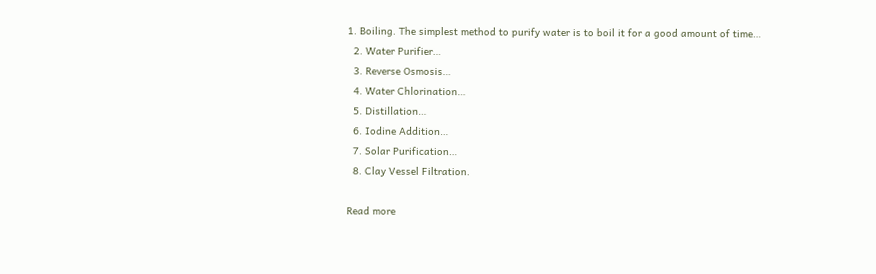1. Boiling. The simplest method to purify water is to boil it for a good amount of time…
  2. Water Purifier…
  3. Reverse Osmosis…
  4. Water Chlorination…
  5. Distillation…
  6. Iodine Addition…
  7. Solar Purification…
  8. Clay Vessel Filtration.

Read more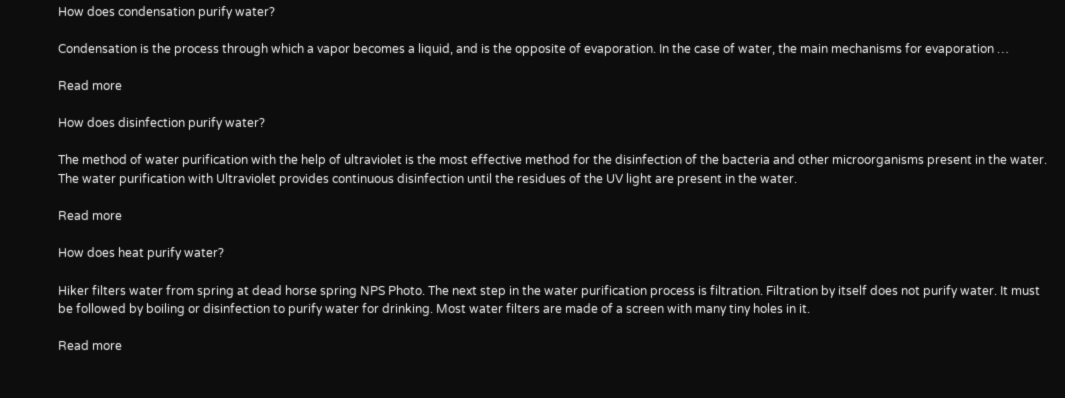How does condensation purify water?

Condensation is the process through which a vapor becomes a liquid, and is the opposite of evaporation. In the case of water, the main mechanisms for evaporation …

Read more

How does disinfection purify water?

The method of water purification with the help of ultraviolet is the most effective method for the disinfection of the bacteria and other microorganisms present in the water. The water purification with Ultraviolet provides continuous disinfection until the residues of the UV light are present in the water.

Read more

How does heat purify water?

Hiker filters water from spring at dead horse spring NPS Photo. The next step in the water purification process is filtration. Filtration by itself does not purify water. It must be followed by boiling or disinfection to purify water for drinking. Most water filters are made of a screen with many tiny holes in it.

Read more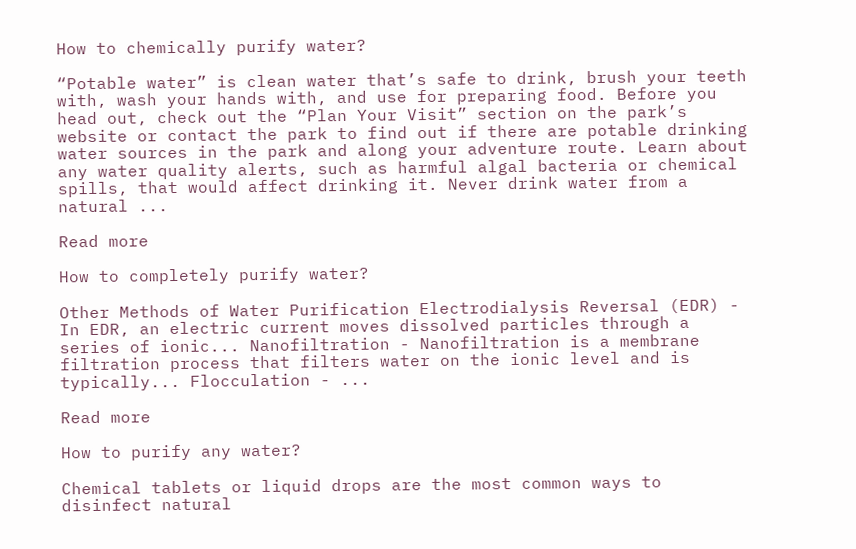How to chemically purify water?

“Potable water” is clean water that’s safe to drink, brush your teeth with, wash your hands with, and use for preparing food. Before you head out, check out the “Plan Your Visit” section on the park’s website or contact the park to find out if there are potable drinking water sources in the park and along your adventure route. Learn about any water quality alerts, such as harmful algal bacteria or chemical spills, that would affect drinking it. Never drink water from a natural ...

Read more

How to completely purify water?

Other Methods of Water Purification Electrodialysis Reversal (EDR) - In EDR, an electric current moves dissolved particles through a series of ionic... Nanofiltration - Nanofiltration is a membrane filtration process that filters water on the ionic level and is typically... Flocculation - ...

Read more

How to purify any water?

Chemical tablets or liquid drops are the most common ways to disinfect natural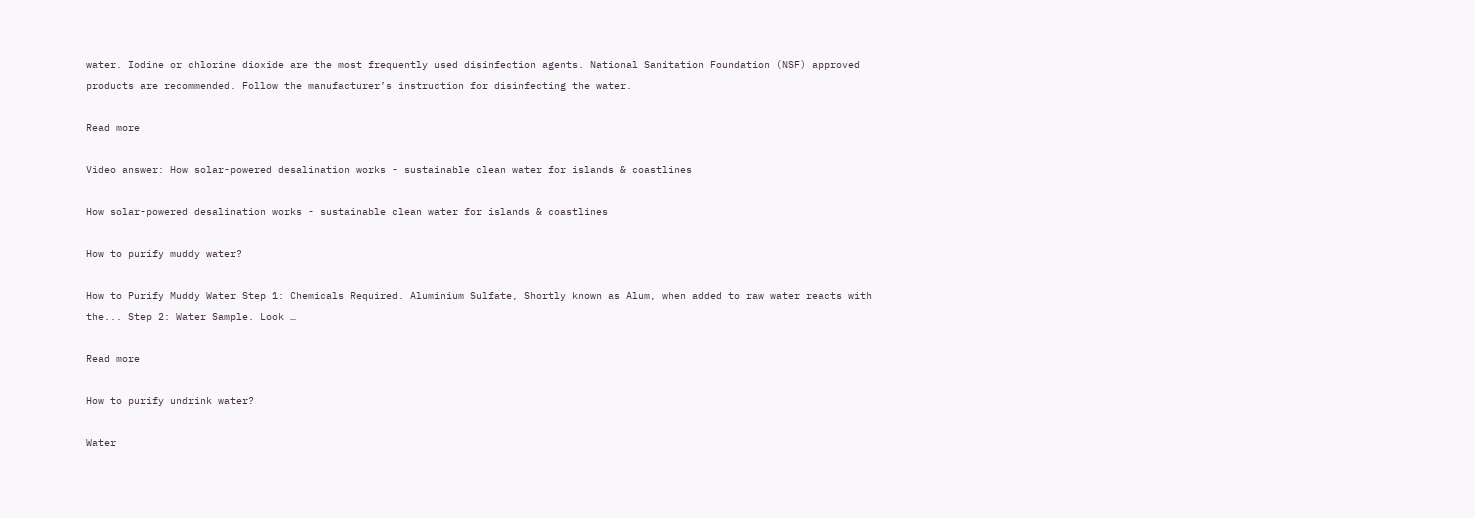water. Iodine or chlorine dioxide are the most frequently used disinfection agents. National Sanitation Foundation (NSF) approved products are recommended. Follow the manufacturer’s instruction for disinfecting the water.

Read more

Video answer: How solar-powered desalination works - sustainable clean water for islands & coastlines

How solar-powered desalination works - sustainable clean water for islands & coastlines

How to purify muddy water?

How to Purify Muddy Water Step 1: Chemicals Required. Aluminium Sulfate, Shortly known as Alum, when added to raw water reacts with the... Step 2: Water Sample. Look …

Read more

How to purify undrink water?

Water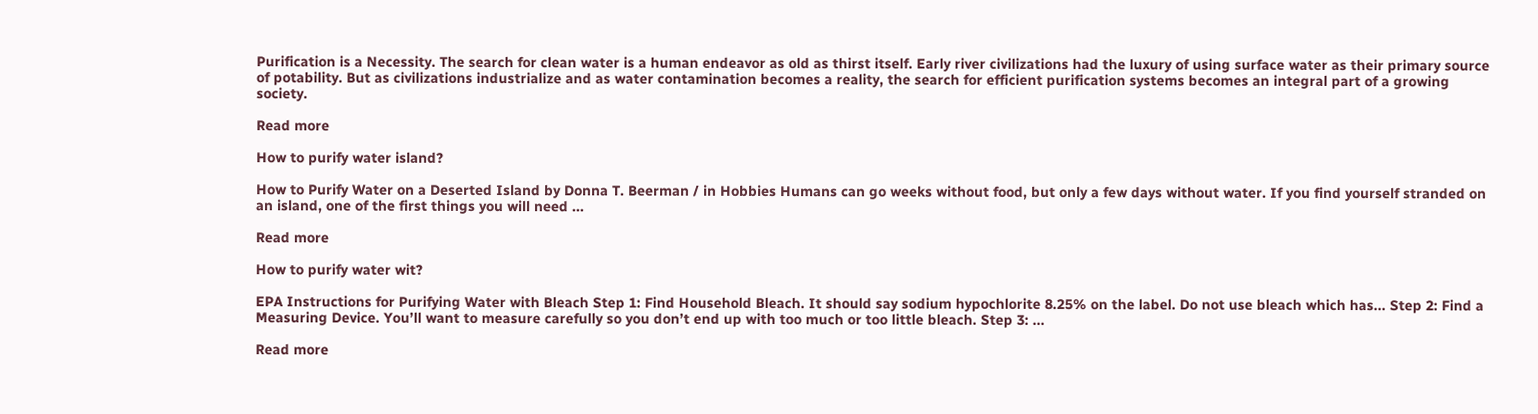Purification is a Necessity. The search for clean water is a human endeavor as old as thirst itself. Early river civilizations had the luxury of using surface water as their primary source of potability. But as civilizations industrialize and as water contamination becomes a reality, the search for efficient purification systems becomes an integral part of a growing society.

Read more

How to purify water island?

How to Purify Water on a Deserted Island by Donna T. Beerman / in Hobbies Humans can go weeks without food, but only a few days without water. If you find yourself stranded on an island, one of the first things you will need ...

Read more

How to purify water wit?

EPA Instructions for Purifying Water with Bleach Step 1: Find Household Bleach. It should say sodium hypochlorite 8.25% on the label. Do not use bleach which has... Step 2: Find a Measuring Device. You’ll want to measure carefully so you don’t end up with too much or too little bleach. Step 3: ...

Read more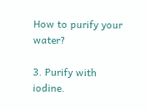How to purify your water?

3. Purify with iodine.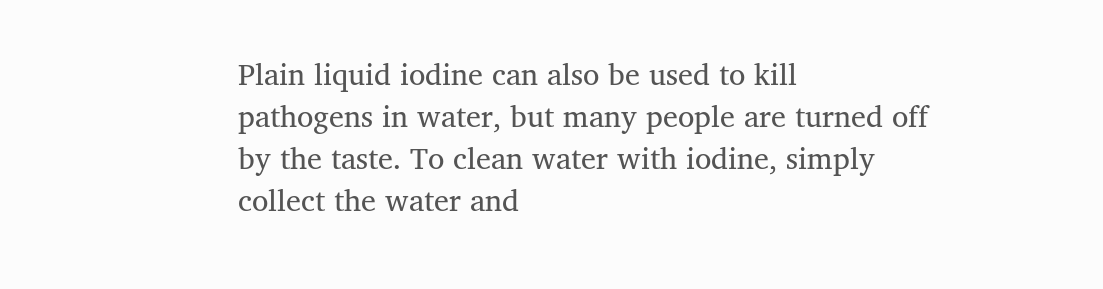Plain liquid iodine can also be used to kill pathogens in water, but many people are turned off by the taste. To clean water with iodine, simply collect the water and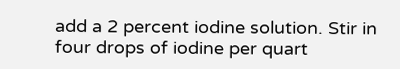add a 2 percent iodine solution. Stir in four drops of iodine per quart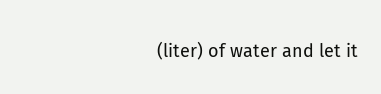(liter) of water and let it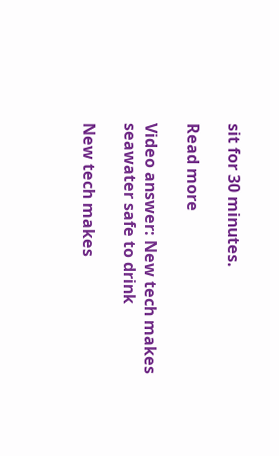sit for 30 minutes.

Read more

Video answer: New tech makes seawater safe to drink

New tech makes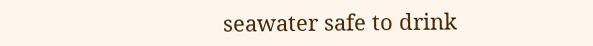seawater safe to drink